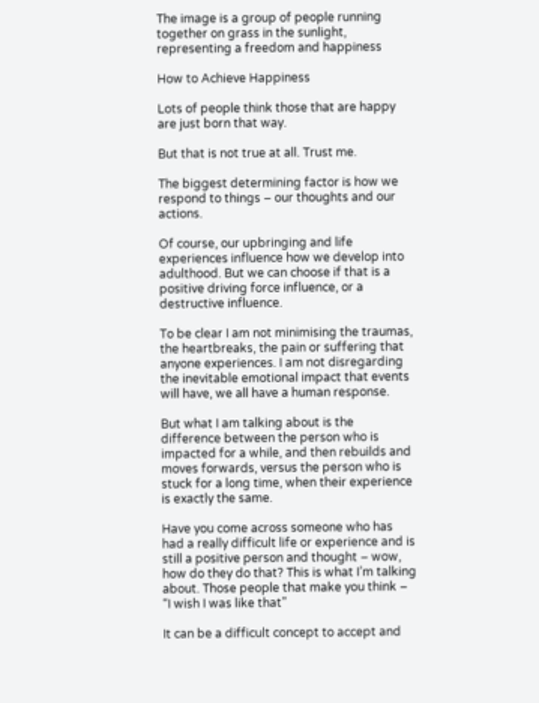The image is a group of people running together on grass in the sunlight, representing a freedom and happiness

How to Achieve Happiness

Lots of people think those that are happy are just born that way.

But that is not true at all. Trust me.

The biggest determining factor is how we respond to things – our thoughts and our actions.

Of course, our upbringing and life experiences influence how we develop into adulthood. But we can choose if that is a positive driving force influence, or a destructive influence.

To be clear I am not minimising the traumas, the heartbreaks, the pain or suffering that anyone experiences. I am not disregarding the inevitable emotional impact that events will have, we all have a human response.

But what I am talking about is the difference between the person who is impacted for a while, and then rebuilds and moves forwards, versus the person who is stuck for a long time, when their experience is exactly the same.

Have you come across someone who has had a really difficult life or experience and is still a positive person and thought – wow, how do they do that? This is what I’m talking about. Those people that make you think – “I wish I was like that”

It can be a difficult concept to accept and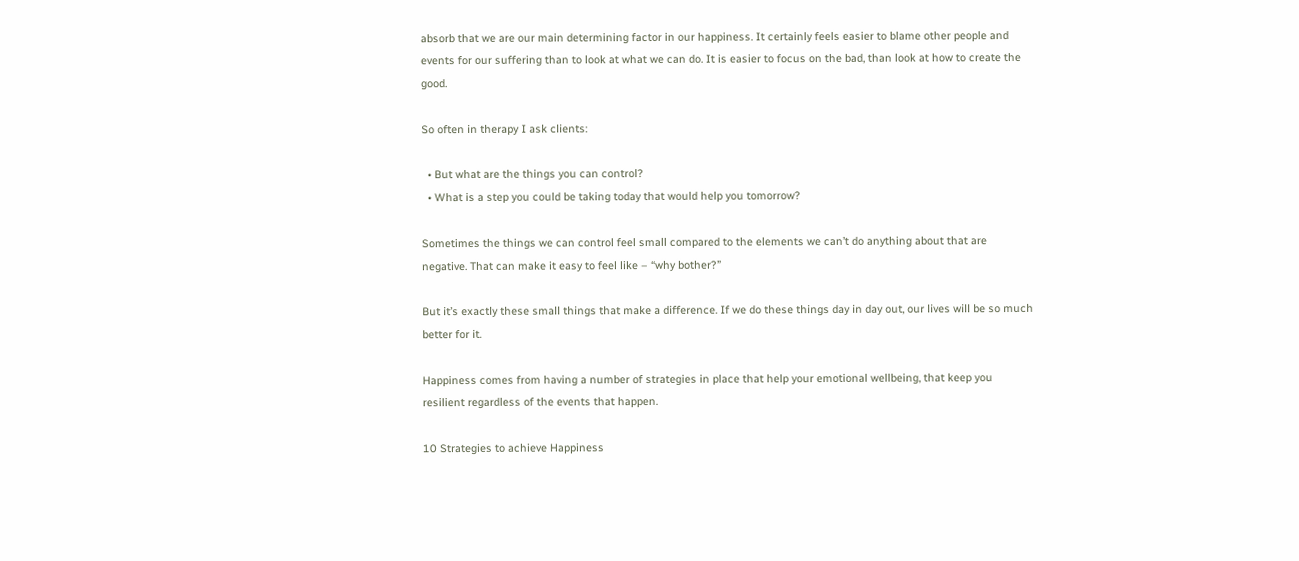absorb that we are our main determining factor in our happiness. It certainly feels easier to blame other people and events for our suffering than to look at what we can do. It is easier to focus on the bad, than look at how to create the good.

So often in therapy I ask clients:

  • But what are the things you can control?
  • What is a step you could be taking today that would help you tomorrow?

Sometimes the things we can control feel small compared to the elements we can’t do anything about that are negative. That can make it easy to feel like – “why bother?”

But it’s exactly these small things that make a difference. If we do these things day in day out, our lives will be so much better for it.

Happiness comes from having a number of strategies in place that help your emotional wellbeing, that keep you resilient regardless of the events that happen.

10 Strategies to achieve Happiness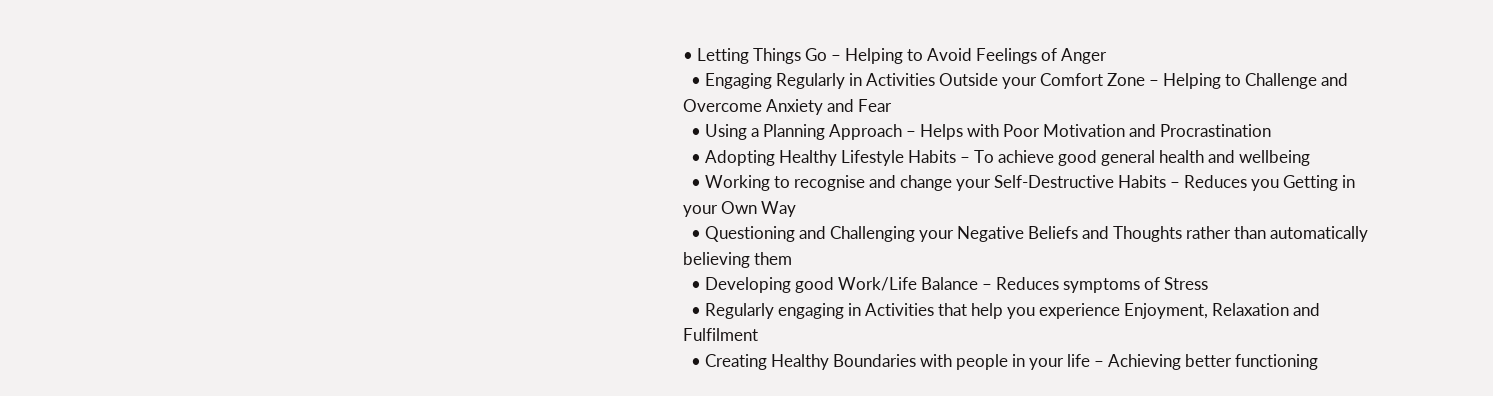• Letting Things Go – Helping to Avoid Feelings of Anger
  • Engaging Regularly in Activities Outside your Comfort Zone – Helping to Challenge and Overcome Anxiety and Fear
  • Using a Planning Approach – Helps with Poor Motivation and Procrastination
  • Adopting Healthy Lifestyle Habits – To achieve good general health and wellbeing
  • Working to recognise and change your Self-Destructive Habits – Reduces you Getting in your Own Way
  • Questioning and Challenging your Negative Beliefs and Thoughts rather than automatically believing them
  • Developing good Work/Life Balance – Reduces symptoms of Stress
  • Regularly engaging in Activities that help you experience Enjoyment, Relaxation and Fulfilment
  • Creating Healthy Boundaries with people in your life – Achieving better functioning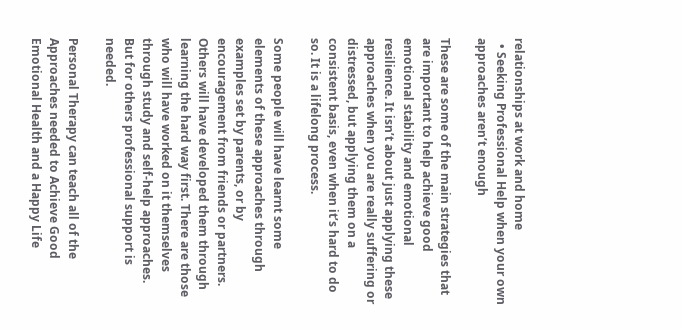relationships at work and home
  • Seeking Professional Help when your own approaches aren’t enough

These are some of the main strategies that are important to help achieve good emotional stability and emotional resilience. It isn’t about just applying these approaches when you are really suffering or distressed, but applying them on a consistent basis, even when it’s hard to do so. It is a lifelong process.

Some people will have learnt some elements of these approaches through examples set by parents, or by encouragement from friends or partners. Others will have developed them through learning the hard way first. There are those who will have worked on it themselves through study and self-help approaches. But for others professional support is needed.

Personal Therapy can teach all of the Approaches needed to Achieve Good Emotional Health and a Happy Life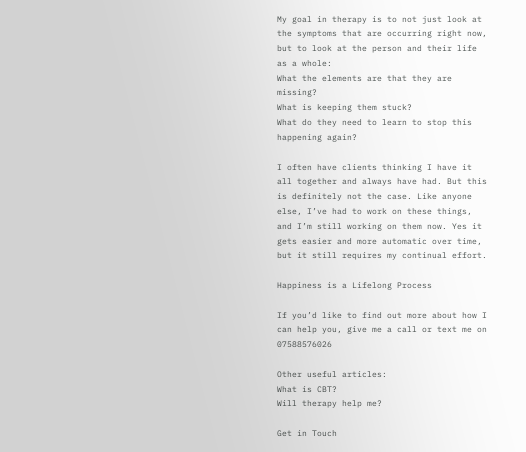My goal in therapy is to not just look at the symptoms that are occurring right now, but to look at the person and their life as a whole:
What the elements are that they are missing?
What is keeping them stuck?
What do they need to learn to stop this happening again?

I often have clients thinking I have it all together and always have had. But this is definitely not the case. Like anyone else, I’ve had to work on these things, and I’m still working on them now. Yes it gets easier and more automatic over time, but it still requires my continual effort.

Happiness is a Lifelong Process

If you’d like to find out more about how I can help you, give me a call or text me on 07588576026

Other useful articles:
What is CBT?
Will therapy help me?

Get in Touch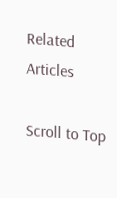Related Articles

Scroll to Top